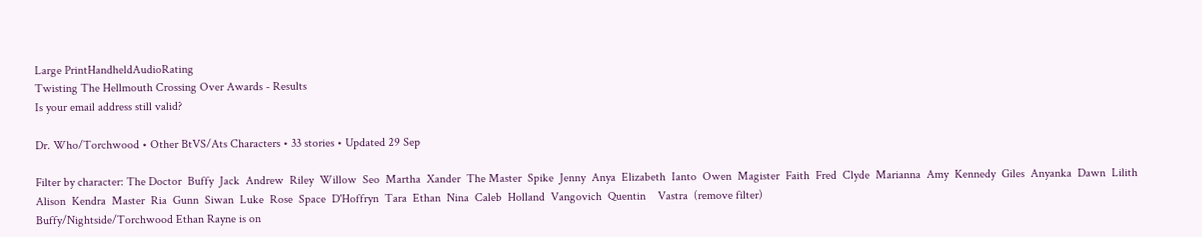Large PrintHandheldAudioRating
Twisting The Hellmouth Crossing Over Awards - Results
Is your email address still valid?

Dr. Who/Torchwood • Other BtVS/Ats Characters • 33 stories • Updated 29 Sep

Filter by character: The Doctor  Buffy  Jack  Andrew  Riley  Willow  Seo  Martha  Xander  The Master  Spike  Jenny  Anya  Elizabeth  Ianto  Owen  Magister  Faith  Fred  Clyde  Marianna  Amy  Kennedy  Giles  Anyanka  Dawn  Lilith  Alison  Kendra  Master  Ria  Gunn  Siwan  Luke  Rose  Space  D'Hoffryn  Tara  Ethan  Nina  Caleb  Holland  Vangovich  Quentin    Vastra  (remove filter)
Buffy/Nightside/Torchwood Ethan Rayne is on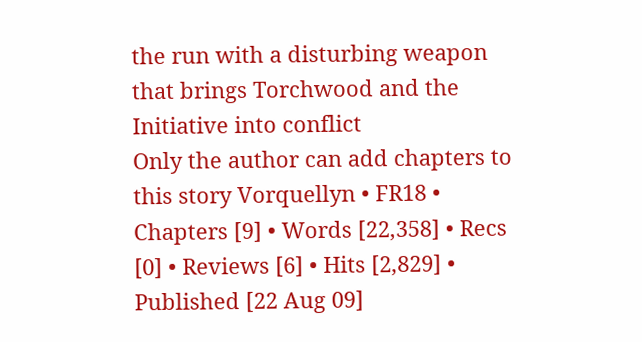the run with a disturbing weapon that brings Torchwood and the Initiative into conflict
Only the author can add chapters to this story Vorquellyn • FR18 • Chapters [9] • Words [22,358] • Recs [0] • Reviews [6] • Hits [2,829] • Published [22 Aug 09]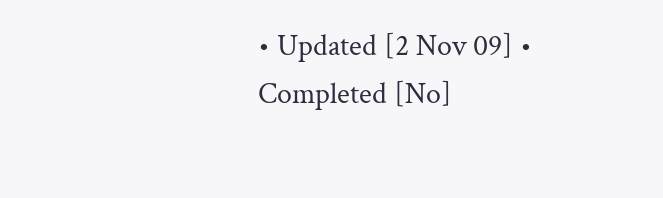• Updated [2 Nov 09] • Completed [No]